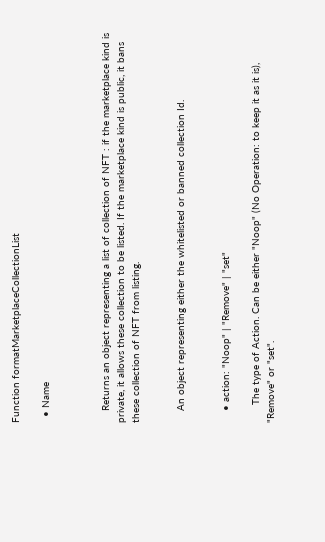Function formatMarketplaceCollectionList

  • Name



    Returns an object representing a list of collection of NFT : if the marketplace kind is private, it allows these collection to be listed. If the marketplace kind is public, it bans these collection of NFT from listing.


    An object representing either the whitelisted or banned collection Id.


    • action: "Noop" | "Remove" | "set"

      The type of Action. Can be either "Noop" (No Operation: to keep it as it is), "Remove" or "set".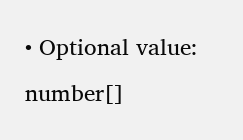• Optional value: number[]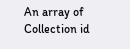An array of Collection id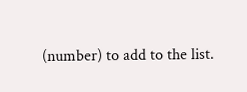(number) to add to the list.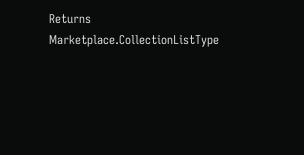Returns Marketplace.CollectionListType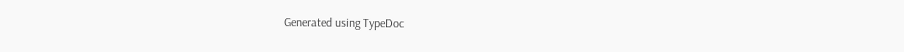Generated using TypeDoc